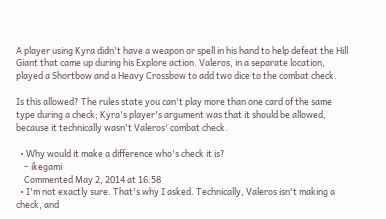A player using Kyra didn't have a weapon or spell in his hand to help defeat the Hill Giant that came up during his Explore action. Valeros, in a separate location, played a Shortbow and a Heavy Crossbow to add two dice to the combat check.

Is this allowed? The rules state you can't play more than one card of the same type during a check; Kyra's player's argument was that it should be allowed, because it technically wasn't Valeros' combat check.

  • Why would it make a difference who's check it is?
    – ikegami
    Commented May 2, 2014 at 16:58
  • I'm not exactly sure. That's why I asked. Technically, Valeros isn't making a check, and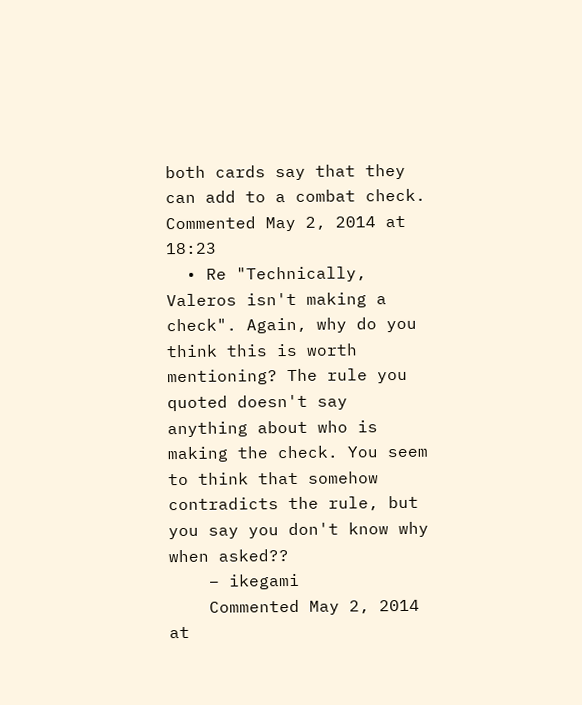both cards say that they can add to a combat check. Commented May 2, 2014 at 18:23
  • Re "Technically, Valeros isn't making a check". Again, why do you think this is worth mentioning? The rule you quoted doesn't say anything about who is making the check. You seem to think that somehow contradicts the rule, but you say you don't know why when asked??
    – ikegami
    Commented May 2, 2014 at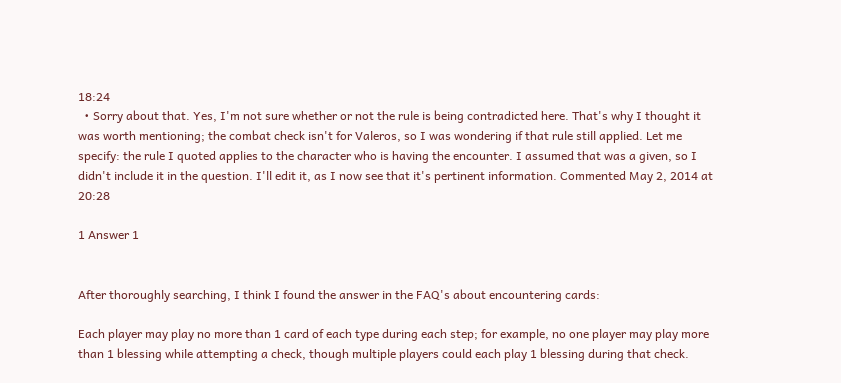18:24
  • Sorry about that. Yes, I'm not sure whether or not the rule is being contradicted here. That's why I thought it was worth mentioning; the combat check isn't for Valeros, so I was wondering if that rule still applied. Let me specify: the rule I quoted applies to the character who is having the encounter. I assumed that was a given, so I didn't include it in the question. I'll edit it, as I now see that it's pertinent information. Commented May 2, 2014 at 20:28

1 Answer 1


After thoroughly searching, I think I found the answer in the FAQ's about encountering cards:

Each player may play no more than 1 card of each type during each step; for example, no one player may play more than 1 blessing while attempting a check, though multiple players could each play 1 blessing during that check.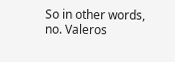So in other words, no. Valeros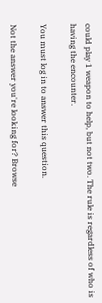could play 1 weapon to help, but not two. The rule is regardless of who is having the encounter.

You must log in to answer this question.

Not the answer you're looking for? Browse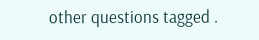other questions tagged .